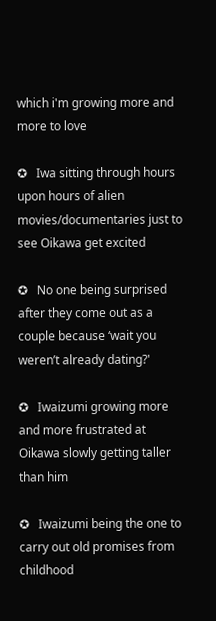which i'm growing more and more to love

✪   Iwa sitting through hours upon hours of alien movies/documentaries just to see Oikawa get excited

✪   No one being surprised after they come out as a couple because ‘wait you weren’t already dating?'

✪   Iwaizumi growing more and more frustrated at Oikawa slowly getting taller than him

✪   Iwaizumi being the one to carry out old promises from childhood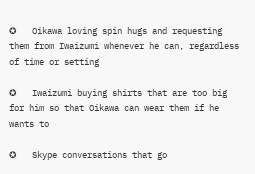✪   Oikawa loving spin hugs and requesting them from Iwaizumi whenever he can, regardless of time or setting

✪   Iwaizumi buying shirts that are too big for him so that Oikawa can wear them if he wants to

✪   Skype conversations that go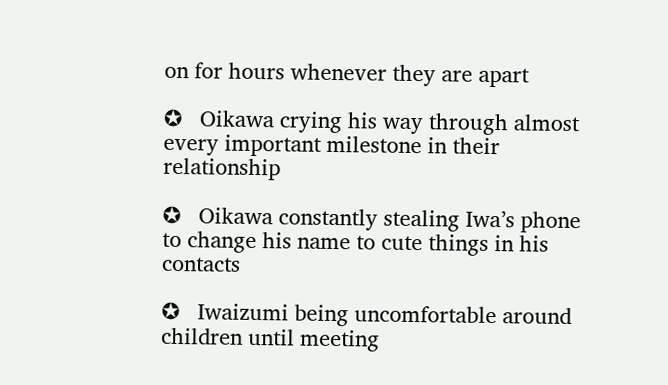on for hours whenever they are apart

✪   Oikawa crying his way through almost every important milestone in their relationship

✪   Oikawa constantly stealing Iwa’s phone to change his name to cute things in his contacts

✪   Iwaizumi being uncomfortable around children until meeting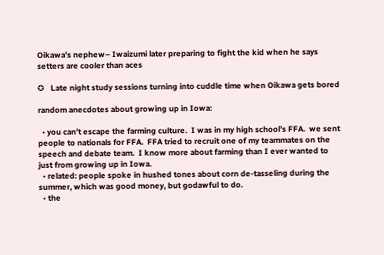Oikawa’s nephew– Iwaizumi later preparing to fight the kid when he says setters are cooler than aces

✪   Late night study sessions turning into cuddle time when Oikawa gets bored

random anecdotes about growing up in Iowa:

  • you can’t escape the farming culture.  I was in my high school’s FFA.  we sent people to nationals for FFA.  FFA tried to recruit one of my teammates on the speech and debate team.  I know more about farming than I ever wanted to just from growing up in Iowa.
  • related: people spoke in hushed tones about corn de-tasseling during the summer, which was good money, but godawful to do.
  • the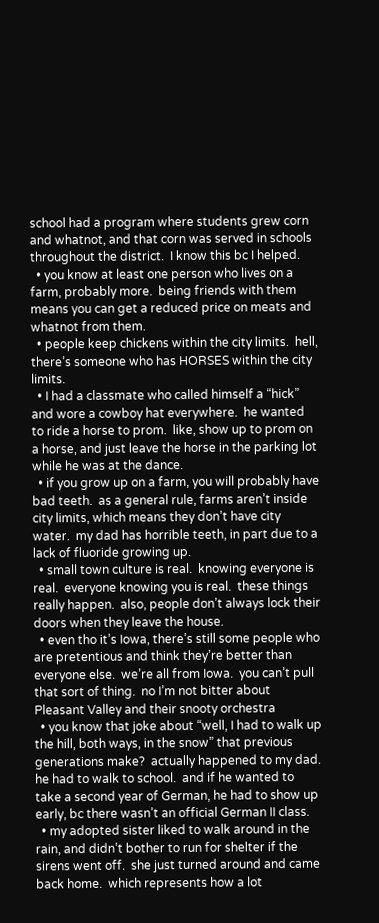school had a program where students grew corn and whatnot, and that corn was served in schools throughout the district.  I know this bc I helped.
  • you know at least one person who lives on a farm, probably more.  being friends with them means you can get a reduced price on meats and whatnot from them.
  • people keep chickens within the city limits.  hell, there’s someone who has HORSES within the city limits.
  • I had a classmate who called himself a “hick” and wore a cowboy hat everywhere.  he wanted to ride a horse to prom.  like, show up to prom on a horse, and just leave the horse in the parking lot while he was at the dance.
  • if you grow up on a farm, you will probably have bad teeth.  as a general rule, farms aren’t inside city limits, which means they don’t have city water.  my dad has horrible teeth, in part due to a lack of fluoride growing up.
  • small town culture is real.  knowing everyone is real.  everyone knowing you is real.  these things really happen.  also, people don’t always lock their doors when they leave the house.
  • even tho it’s Iowa, there’s still some people who are pretentious and think they’re better than everyone else.  we’re all from Iowa.  you can’t pull that sort of thing.  no I’m not bitter about Pleasant Valley and their snooty orchestra
  • you know that joke about “well, I had to walk up the hill, both ways, in the snow” that previous generations make?  actually happened to my dad.  he had to walk to school.  and if he wanted to take a second year of German, he had to show up early, bc there wasn’t an official German II class.
  • my adopted sister liked to walk around in the rain, and didn’t bother to run for shelter if the sirens went off.  she just turned around and came back home.  which represents how a lot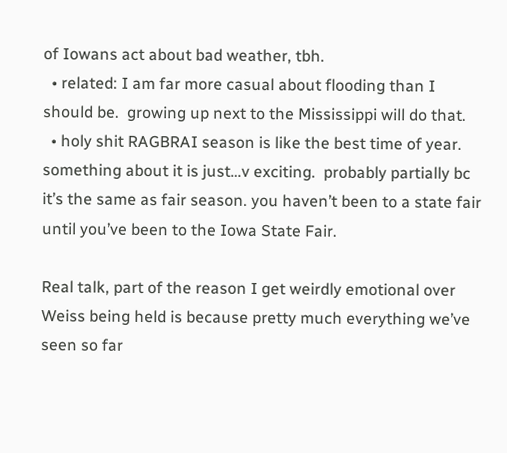of Iowans act about bad weather, tbh.
  • related: I am far more casual about flooding than I should be.  growing up next to the Mississippi will do that.
  • holy shit RAGBRAI season is like the best time of year.  something about it is just…v exciting.  probably partially bc it’s the same as fair season. you haven’t been to a state fair until you’ve been to the Iowa State Fair.

Real talk, part of the reason I get weirdly emotional over Weiss being held is because pretty much everything we’ve seen so far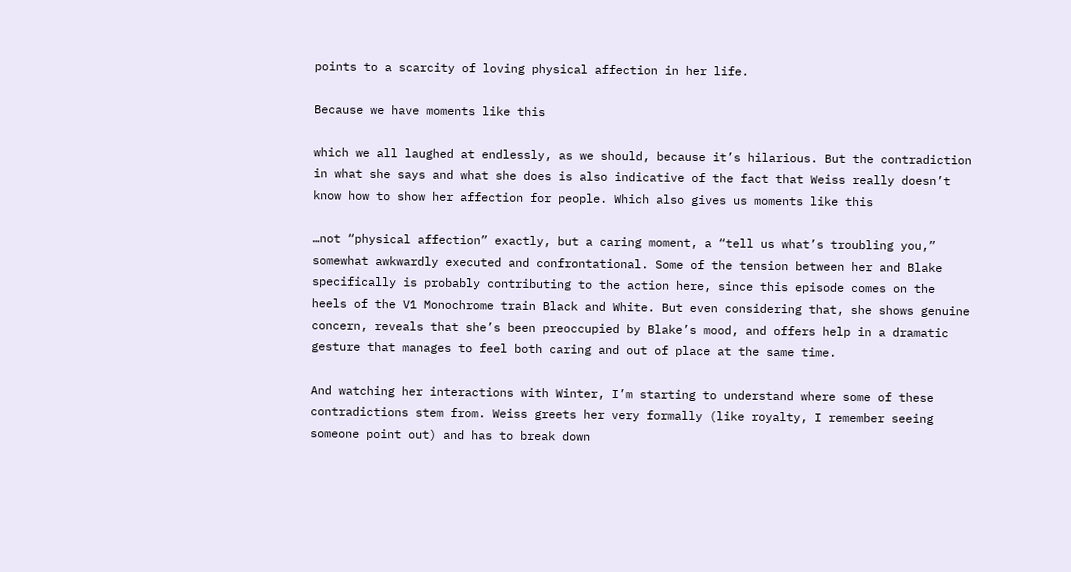points to a scarcity of loving physical affection in her life.

Because we have moments like this

which we all laughed at endlessly, as we should, because it’s hilarious. But the contradiction in what she says and what she does is also indicative of the fact that Weiss really doesn’t know how to show her affection for people. Which also gives us moments like this

…not “physical affection” exactly, but a caring moment, a “tell us what’s troubling you,” somewhat awkwardly executed and confrontational. Some of the tension between her and Blake specifically is probably contributing to the action here, since this episode comes on the heels of the V1 Monochrome train Black and White. But even considering that, she shows genuine concern, reveals that she’s been preoccupied by Blake’s mood, and offers help in a dramatic gesture that manages to feel both caring and out of place at the same time.

And watching her interactions with Winter, I’m starting to understand where some of these contradictions stem from. Weiss greets her very formally (like royalty, I remember seeing someone point out) and has to break down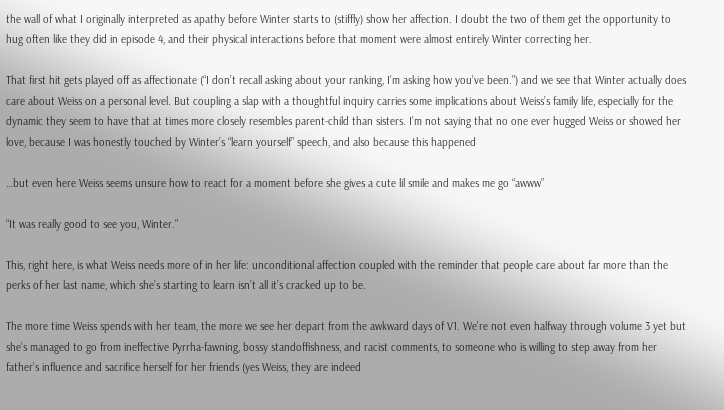the wall of what I originally interpreted as apathy before Winter starts to (stiffly) show her affection. I doubt the two of them get the opportunity to hug often like they did in episode 4, and their physical interactions before that moment were almost entirely Winter correcting her.

That first hit gets played off as affectionate (“I don’t recall asking about your ranking, I’m asking how you’ve been.”) and we see that Winter actually does care about Weiss on a personal level. But coupling a slap with a thoughtful inquiry carries some implications about Weiss’s family life, especially for the dynamic they seem to have that at times more closely resembles parent-child than sisters. I’m not saying that no one ever hugged Weiss or showed her love, because I was honestly touched by Winter’s “learn yourself” speech, and also because this happened

…but even here Weiss seems unsure how to react for a moment before she gives a cute lil smile and makes me go “awww”

“It was really good to see you, Winter.”

This, right here, is what Weiss needs more of in her life: unconditional affection coupled with the reminder that people care about far more than the perks of her last name, which she’s starting to learn isn’t all it’s cracked up to be.

The more time Weiss spends with her team, the more we see her depart from the awkward days of V1. We’re not even halfway through volume 3 yet but she’s managed to go from ineffective Pyrrha-fawning, bossy standoffishness, and racist comments, to someone who is willing to step away from her father’s influence and sacrifice herself for her friends (yes Weiss, they are indeed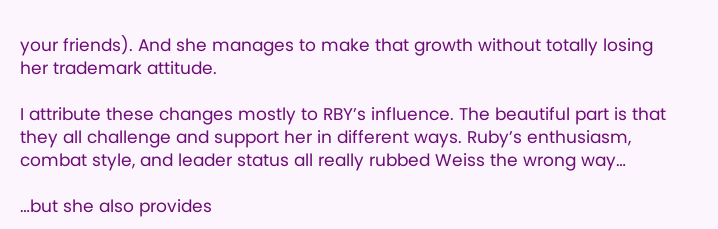your friends). And she manages to make that growth without totally losing her trademark attitude.

I attribute these changes mostly to RBY’s influence. The beautiful part is that they all challenge and support her in different ways. Ruby’s enthusiasm, combat style, and leader status all really rubbed Weiss the wrong way…

…but she also provides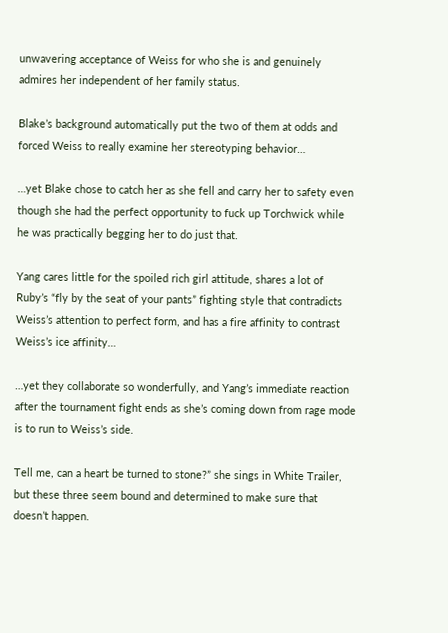unwavering acceptance of Weiss for who she is and genuinely admires her independent of her family status.

Blake’s background automatically put the two of them at odds and forced Weiss to really examine her stereotyping behavior…

…yet Blake chose to catch her as she fell and carry her to safety even though she had the perfect opportunity to fuck up Torchwick while he was practically begging her to do just that.

Yang cares little for the spoiled rich girl attitude, shares a lot of Ruby’s “fly by the seat of your pants” fighting style that contradicts Weiss’s attention to perfect form, and has a fire affinity to contrast Weiss’s ice affinity…

…yet they collaborate so wonderfully, and Yang’s immediate reaction after the tournament fight ends as she’s coming down from rage mode is to run to Weiss’s side.

Tell me, can a heart be turned to stone?” she sings in White Trailer, but these three seem bound and determined to make sure that doesn’t happen.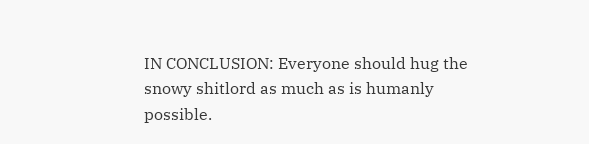IN CONCLUSION: Everyone should hug the snowy shitlord as much as is humanly possible.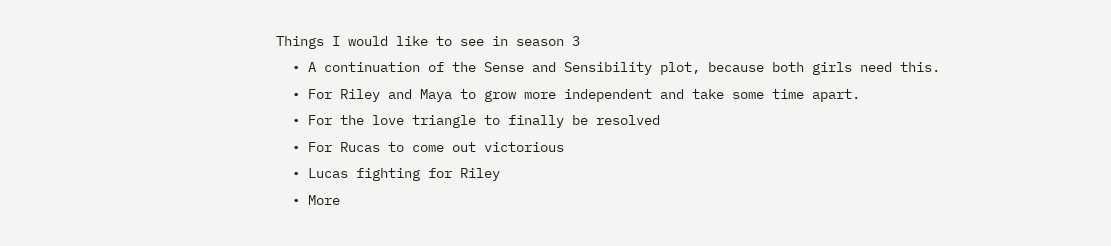Things I would like to see in season 3
  • A continuation of the Sense and Sensibility plot, because both girls need this.
  • For Riley and Maya to grow more independent and take some time apart.
  • For the love triangle to finally be resolved
  • For Rucas to come out victorious
  • Lucas fighting for Riley
  • More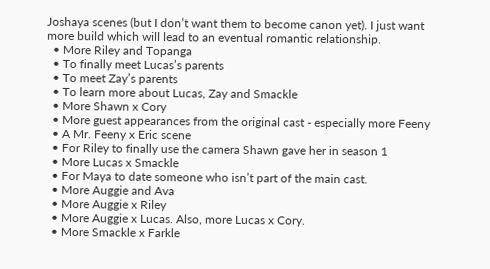Joshaya scenes (but I don’t want them to become canon yet). I just want more build which will lead to an eventual romantic relationship.
  • More Riley and Topanga
  • To finally meet Lucas’s parents
  • To meet Zay’s parents
  • To learn more about Lucas, Zay and Smackle
  • More Shawn x Cory
  • More guest appearances from the original cast - especially more Feeny
  • A Mr. Feeny x Eric scene
  • For Riley to finally use the camera Shawn gave her in season 1
  • More Lucas x Smackle
  • For Maya to date someone who isn’t part of the main cast.
  • More Auggie and Ava
  • More Auggie x Riley
  • More Auggie x Lucas. Also, more Lucas x Cory.
  • More Smackle x Farkle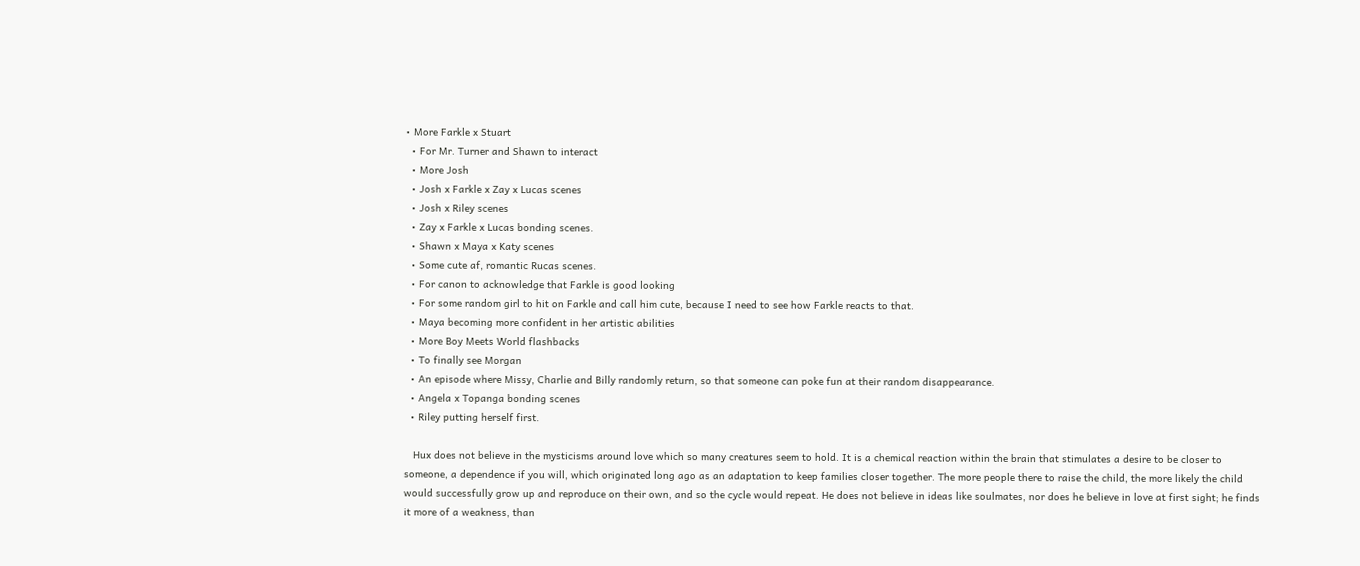• More Farkle x Stuart
  • For Mr. Turner and Shawn to interact
  • More Josh
  • Josh x Farkle x Zay x Lucas scenes
  • Josh x Riley scenes
  • Zay x Farkle x Lucas bonding scenes.
  • Shawn x Maya x Katy scenes
  • Some cute af, romantic Rucas scenes.
  • For canon to acknowledge that Farkle is good looking
  • For some random girl to hit on Farkle and call him cute, because I need to see how Farkle reacts to that.
  • Maya becoming more confident in her artistic abilities
  • More Boy Meets World flashbacks
  • To finally see Morgan
  • An episode where Missy, Charlie and Billy randomly return, so that someone can poke fun at their random disappearance.
  • Angela x Topanga bonding scenes
  • Riley putting herself first.

   Hux does not believe in the mysticisms around love which so many creatures seem to hold. It is a chemical reaction within the brain that stimulates a desire to be closer to someone, a dependence if you will, which originated long ago as an adaptation to keep families closer together. The more people there to raise the child, the more likely the child would successfully grow up and reproduce on their own, and so the cycle would repeat. He does not believe in ideas like soulmates, nor does he believe in love at first sight; he finds it more of a weakness, than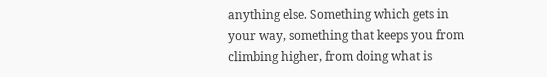anything else. Something which gets in your way, something that keeps you from climbing higher, from doing what is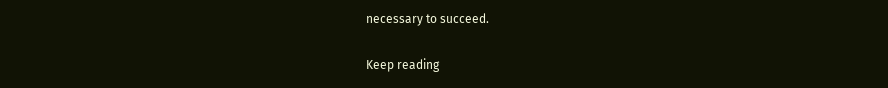necessary to succeed.

Keep reading